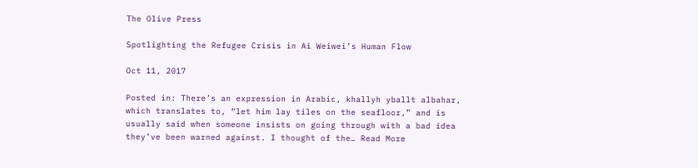The Olive Press

Spotlighting the Refugee Crisis in Ai Weiwei’s Human Flow

Oct 11, 2017

Posted in: There’s an expression in Arabic, khallyh yballt albahar, which translates to, “let him lay tiles on the seafloor,” and is usually said when someone insists on going through with a bad idea they’ve been warned against. I thought of the… Read More